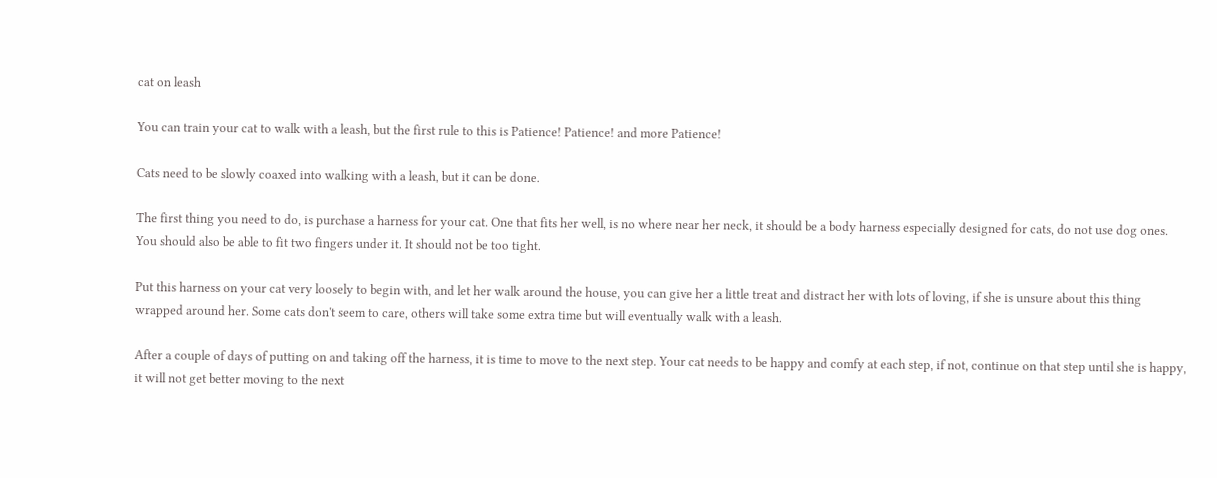cat on leash

You can train your cat to walk with a leash, but the first rule to this is Patience! Patience! and more Patience!

Cats need to be slowly coaxed into walking with a leash, but it can be done.

The first thing you need to do, is purchase a harness for your cat. One that fits her well, is no where near her neck, it should be a body harness especially designed for cats, do not use dog ones. You should also be able to fit two fingers under it. It should not be too tight.

Put this harness on your cat very loosely to begin with, and let her walk around the house, you can give her a little treat and distract her with lots of loving, if she is unsure about this thing wrapped around her. Some cats don't seem to care, others will take some extra time but will eventually walk with a leash.

After a couple of days of putting on and taking off the harness, it is time to move to the next step. Your cat needs to be happy and comfy at each step, if not, continue on that step until she is happy, it will not get better moving to the next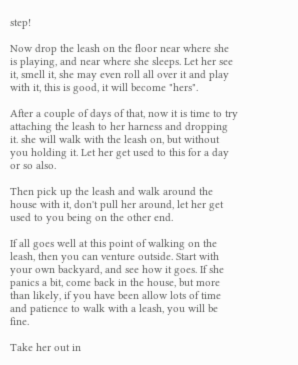step!

Now drop the leash on the floor near where she is playing, and near where she sleeps. Let her see it, smell it, she may even roll all over it and play with it, this is good, it will become "hers".

After a couple of days of that, now it is time to try attaching the leash to her harness and dropping it. she will walk with the leash on, but without you holding it. Let her get used to this for a day or so also.

Then pick up the leash and walk around the house with it, don't pull her around, let her get used to you being on the other end.

If all goes well at this point of walking on the leash, then you can venture outside. Start with your own backyard, and see how it goes. If she panics a bit, come back in the house, but more than likely, if you have been allow lots of time and patience to walk with a leash, you will be fine.

Take her out in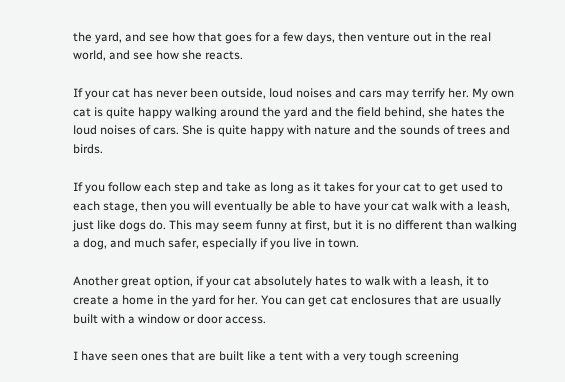the yard, and see how that goes for a few days, then venture out in the real world, and see how she reacts.

If your cat has never been outside, loud noises and cars may terrify her. My own cat is quite happy walking around the yard and the field behind, she hates the loud noises of cars. She is quite happy with nature and the sounds of trees and birds.

If you follow each step and take as long as it takes for your cat to get used to each stage, then you will eventually be able to have your cat walk with a leash, just like dogs do. This may seem funny at first, but it is no different than walking a dog, and much safer, especially if you live in town.

Another great option, if your cat absolutely hates to walk with a leash, it to create a home in the yard for her. You can get cat enclosures that are usually built with a window or door access.

I have seen ones that are built like a tent with a very tough screening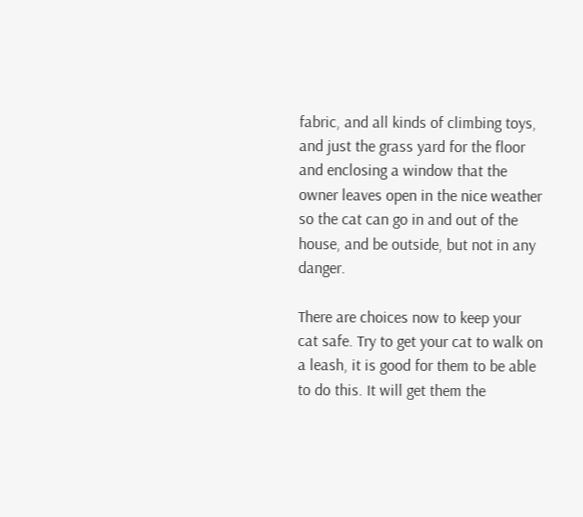fabric, and all kinds of climbing toys, and just the grass yard for the floor and enclosing a window that the owner leaves open in the nice weather so the cat can go in and out of the house, and be outside, but not in any danger.

There are choices now to keep your cat safe. Try to get your cat to walk on a leash, it is good for them to be able to do this. It will get them the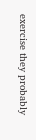exercise they probably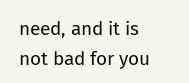need, and it is not bad for you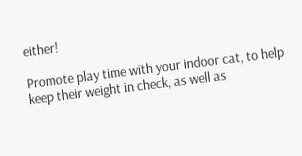either!

Promote play time with your indoor cat, to help keep their weight in check, as well as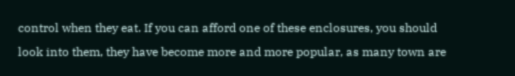control when they eat. If you can afford one of these enclosures, you should look into them, they have become more and more popular, as many town are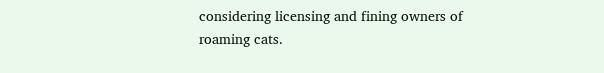considering licensing and fining owners of roaming cats.